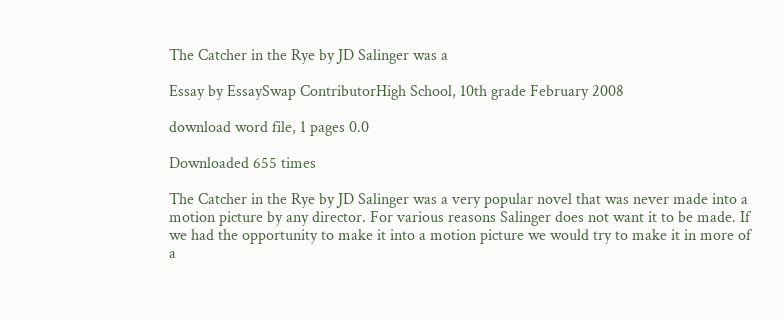The Catcher in the Rye by JD Salinger was a

Essay by EssaySwap ContributorHigh School, 10th grade February 2008

download word file, 1 pages 0.0

Downloaded 655 times

The Catcher in the Rye by JD Salinger was a very popular novel that was never made into a motion picture by any director. For various reasons Salinger does not want it to be made. If we had the opportunity to make it into a motion picture we would try to make it in more of a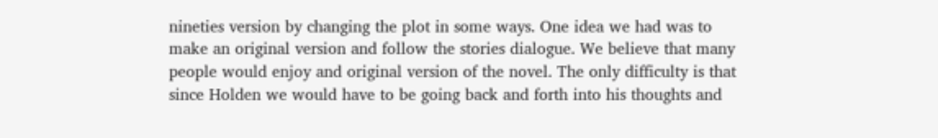nineties version by changing the plot in some ways. One idea we had was to make an original version and follow the stories dialogue. We believe that many people would enjoy and original version of the novel. The only difficulty is that since Holden we would have to be going back and forth into his thoughts and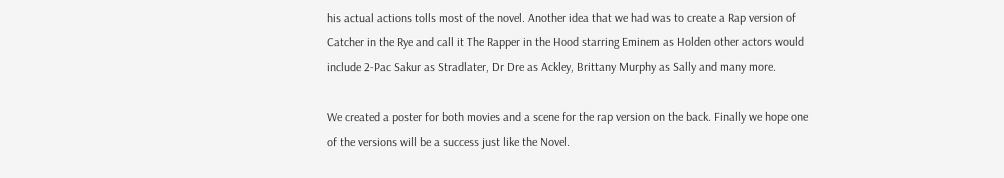his actual actions tolls most of the novel. Another idea that we had was to create a Rap version of Catcher in the Rye and call it The Rapper in the Hood starring Eminem as Holden other actors would include 2-Pac Sakur as Stradlater, Dr Dre as Ackley, Brittany Murphy as Sally and many more.

We created a poster for both movies and a scene for the rap version on the back. Finally we hope one of the versions will be a success just like the Novel.